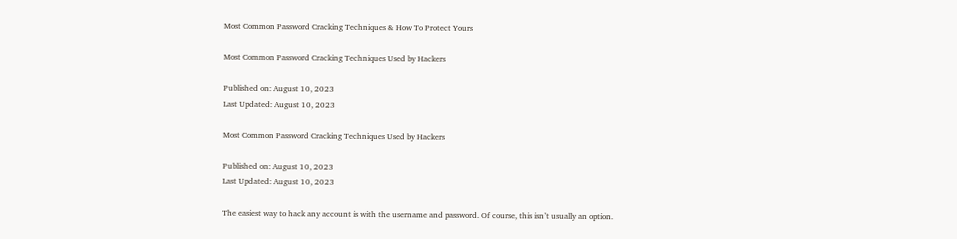Most Common Password Cracking Techniques & How To Protect Yours

Most Common Password Cracking Techniques Used by Hackers

Published on: August 10, 2023
Last Updated: August 10, 2023

Most Common Password Cracking Techniques Used by Hackers

Published on: August 10, 2023
Last Updated: August 10, 2023

The easiest way to hack any account is with the username and password. Of course, this isn’t usually an option.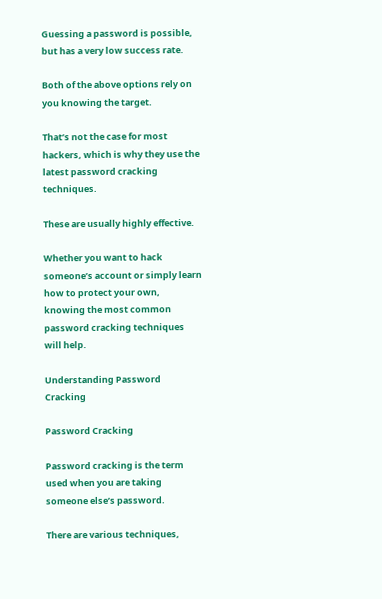Guessing a password is possible, but has a very low success rate.

Both of the above options rely on you knowing the target.

That’s not the case for most hackers, which is why they use the latest password cracking techniques.

These are usually highly effective.

Whether you want to hack someone’s account or simply learn how to protect your own, knowing the most common password cracking techniques will help.

Understanding Password Cracking

Password Cracking

Password cracking is the term used when you are taking someone else’s password.

There are various techniques,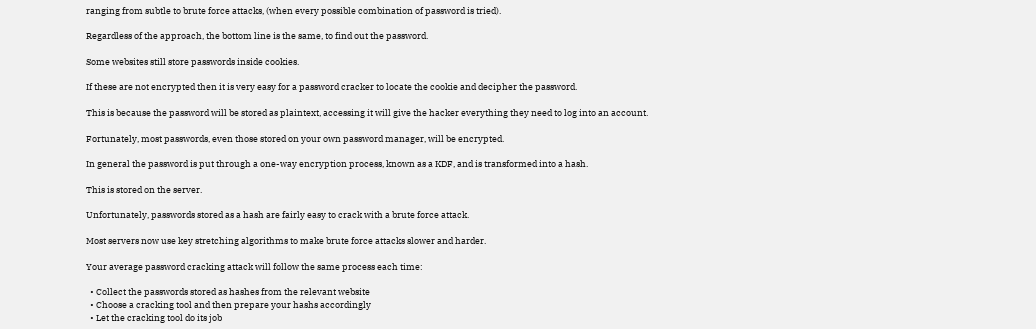ranging from subtle to brute force attacks, (when every possible combination of password is tried).

Regardless of the approach, the bottom line is the same, to find out the password.

Some websites still store passwords inside cookies.

If these are not encrypted then it is very easy for a password cracker to locate the cookie and decipher the password.

This is because the password will be stored as plaintext, accessing it will give the hacker everything they need to log into an account.

Fortunately, most passwords, even those stored on your own password manager, will be encrypted.

In general the password is put through a one-way encryption process, known as a KDF, and is transformed into a hash.

This is stored on the server.

Unfortunately, passwords stored as a hash are fairly easy to crack with a brute force attack.

Most servers now use key stretching algorithms to make brute force attacks slower and harder.

Your average password cracking attack will follow the same process each time:

  • Collect the passwords stored as hashes from the relevant website
  • Choose a cracking tool and then prepare your hashs accordingly
  • Let the cracking tool do its job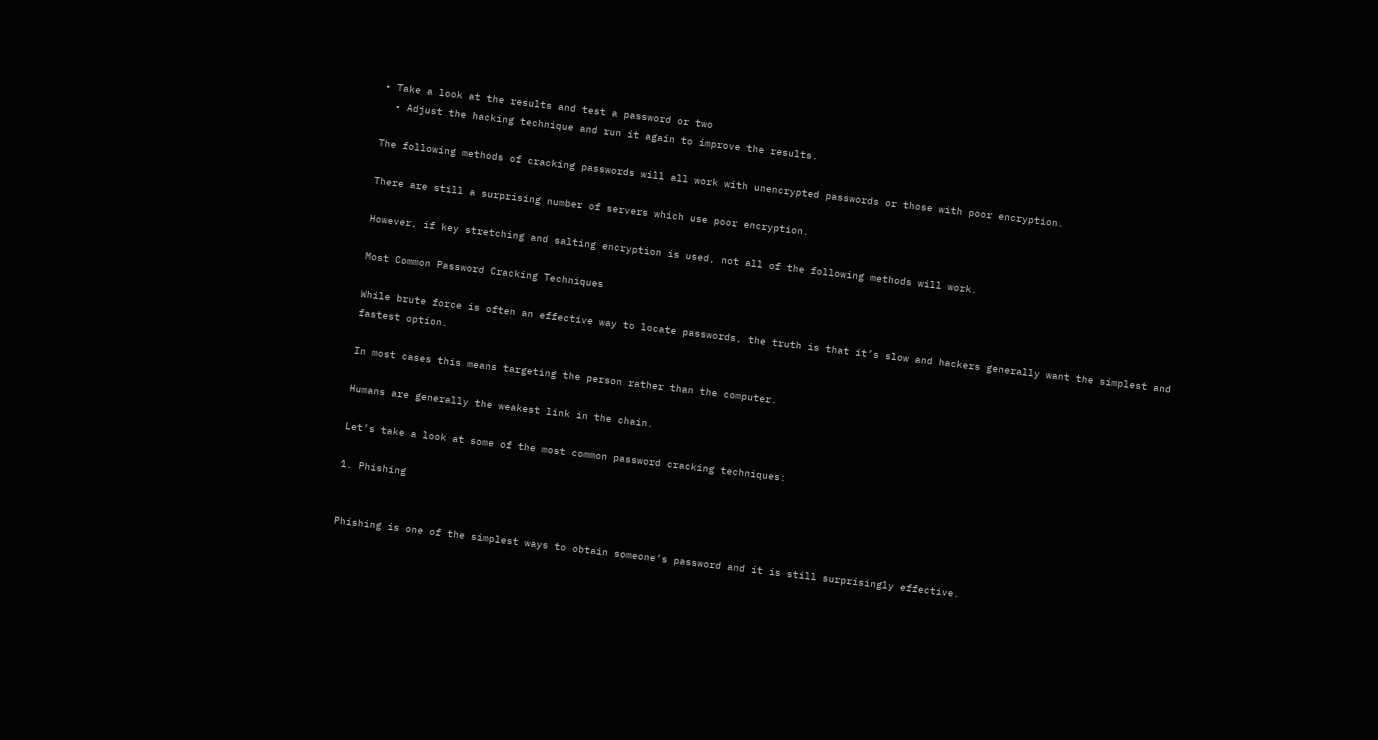• Take a look at the results and test a password or two
  • Adjust the hacking technique and run it again to improve the results.

The following methods of cracking passwords will all work with unencrypted passwords or those with poor encryption.

There are still a surprising number of servers which use poor encryption.

However, if key stretching and salting encryption is used, not all of the following methods will work.

Most Common Password Cracking Techniques

While brute force is often an effective way to locate passwords, the truth is that it’s slow and hackers generally want the simplest and fastest option.

In most cases this means targeting the person rather than the computer.

Humans are generally the weakest link in the chain.

Let’s take a look at some of the most common password cracking techniques:

1. Phishing


Phishing is one of the simplest ways to obtain someone’s password and it is still surprisingly effective.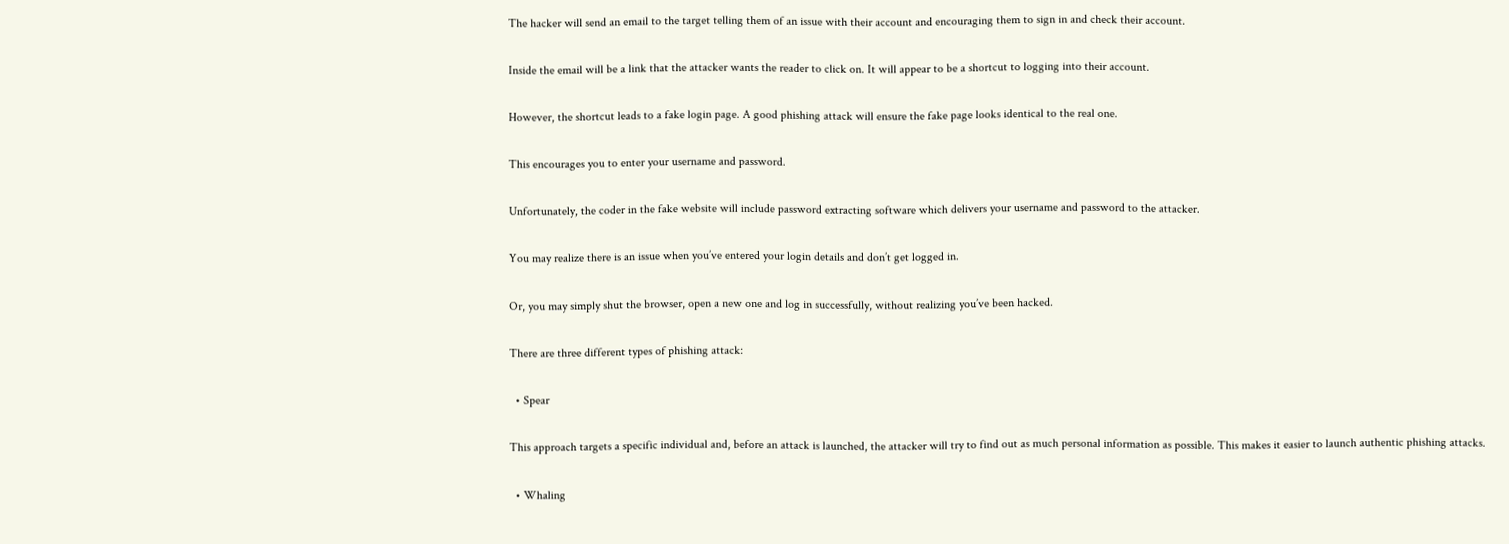The hacker will send an email to the target telling them of an issue with their account and encouraging them to sign in and check their account.

Inside the email will be a link that the attacker wants the reader to click on. It will appear to be a shortcut to logging into their account.

However, the shortcut leads to a fake login page. A good phishing attack will ensure the fake page looks identical to the real one.

This encourages you to enter your username and password.

Unfortunately, the coder in the fake website will include password extracting software which delivers your username and password to the attacker.

You may realize there is an issue when you’ve entered your login details and don’t get logged in.

Or, you may simply shut the browser, open a new one and log in successfully, without realizing you’ve been hacked.

There are three different types of phishing attack:

  • Spear

This approach targets a specific individual and, before an attack is launched, the attacker will try to find out as much personal information as possible. This makes it easier to launch authentic phishing attacks.

  • Whaling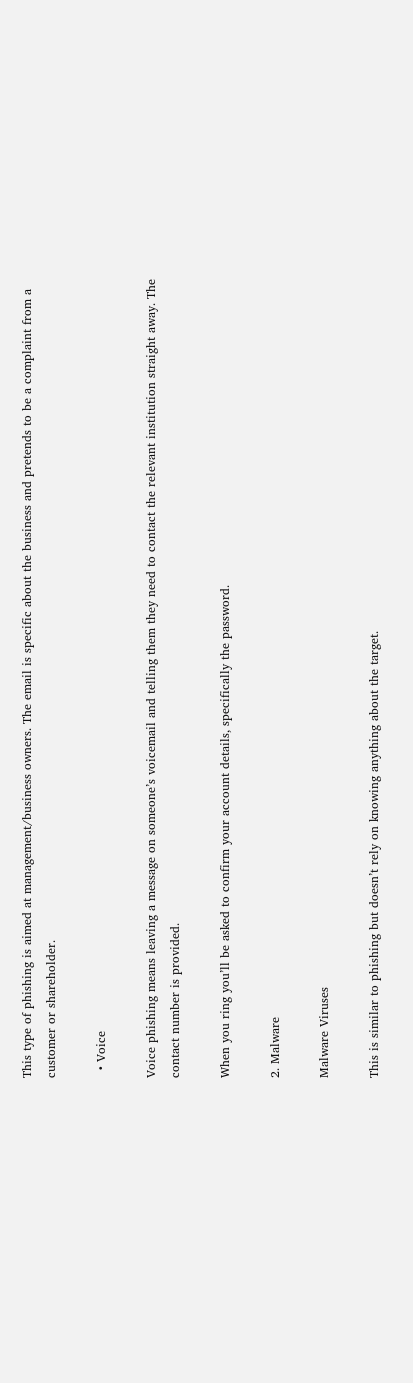This type of phishing is aimed at management/business owners. The email is specific about the business and pretends to be a complaint from a customer or shareholder.

  • Voice

Voice phishing means leaving a message on someone’s voicemail and telling them they need to contact the relevant institution straight away. The contact number is provided.

When you ring you’ll be asked to confirm your account details, specifically the password.

2. Malware

Malware Viruses

This is similar to phishing but doesn’t rely on knowing anything about the target.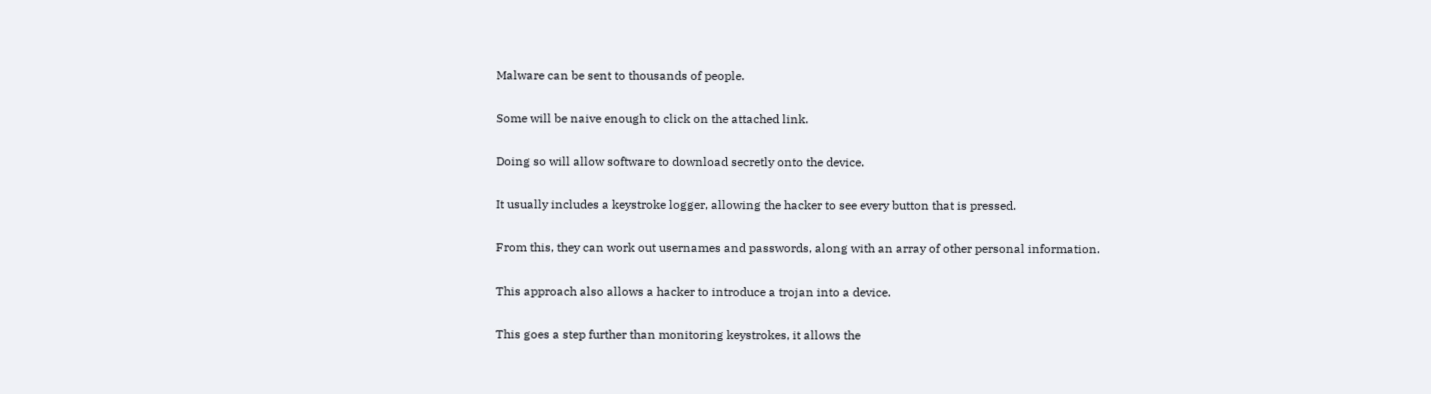Malware can be sent to thousands of people.

Some will be naive enough to click on the attached link.

Doing so will allow software to download secretly onto the device.

It usually includes a keystroke logger, allowing the hacker to see every button that is pressed.

From this, they can work out usernames and passwords, along with an array of other personal information.

This approach also allows a hacker to introduce a trojan into a device.

This goes a step further than monitoring keystrokes, it allows the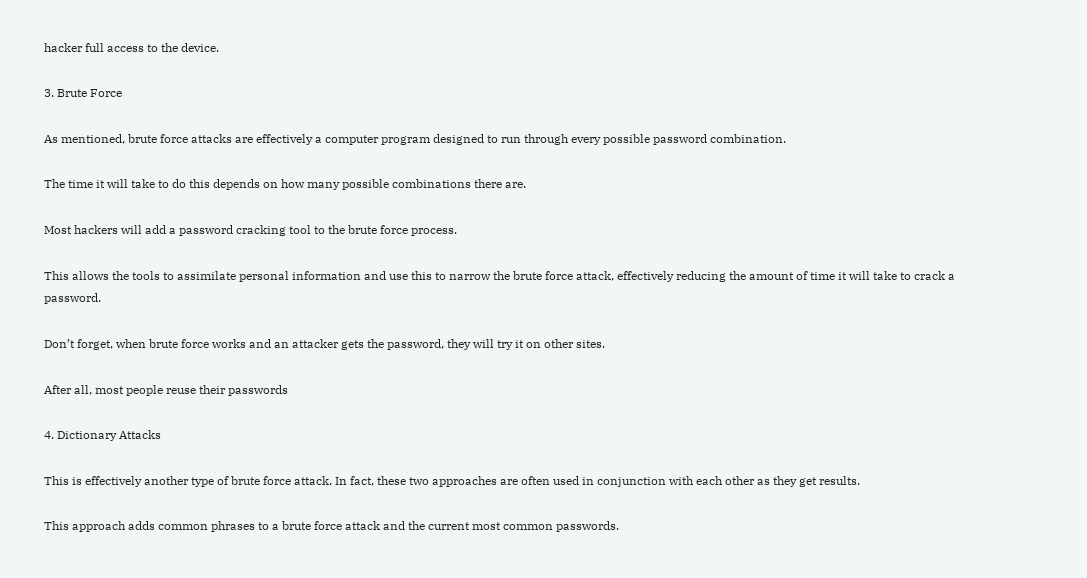hacker full access to the device.

3. Brute Force

As mentioned, brute force attacks are effectively a computer program designed to run through every possible password combination.

The time it will take to do this depends on how many possible combinations there are.

Most hackers will add a password cracking tool to the brute force process.

This allows the tools to assimilate personal information and use this to narrow the brute force attack, effectively reducing the amount of time it will take to crack a password.

Don’t forget, when brute force works and an attacker gets the password, they will try it on other sites.

After all, most people reuse their passwords

4. Dictionary Attacks

This is effectively another type of brute force attack. In fact, these two approaches are often used in conjunction with each other as they get results.

This approach adds common phrases to a brute force attack and the current most common passwords.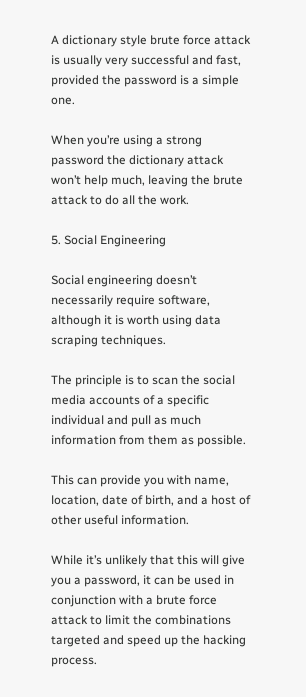A dictionary style brute force attack is usually very successful and fast, provided the password is a simple one.

When you’re using a strong password the dictionary attack won’t help much, leaving the brute attack to do all the work.

5. Social Engineering

Social engineering doesn’t necessarily require software, although it is worth using data scraping techniques.

The principle is to scan the social media accounts of a specific individual and pull as much information from them as possible.

This can provide you with name, location, date of birth, and a host of other useful information.

While it’s unlikely that this will give you a password, it can be used in conjunction with a brute force attack to limit the combinations targeted and speed up the hacking process.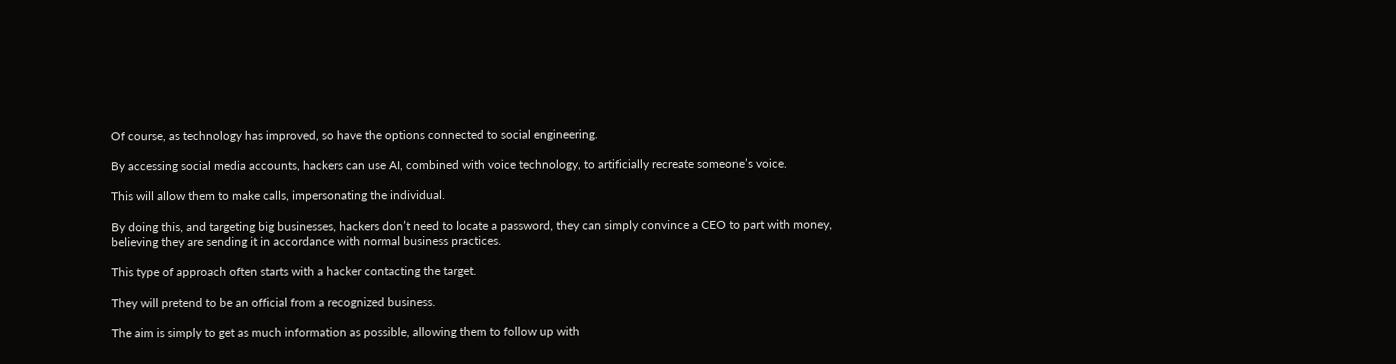Of course, as technology has improved, so have the options connected to social engineering.

By accessing social media accounts, hackers can use AI, combined with voice technology, to artificially recreate someone’s voice.

This will allow them to make calls, impersonating the individual.

By doing this, and targeting big businesses, hackers don’t need to locate a password, they can simply convince a CEO to part with money, believing they are sending it in accordance with normal business practices.

This type of approach often starts with a hacker contacting the target.

They will pretend to be an official from a recognized business.

The aim is simply to get as much information as possible, allowing them to follow up with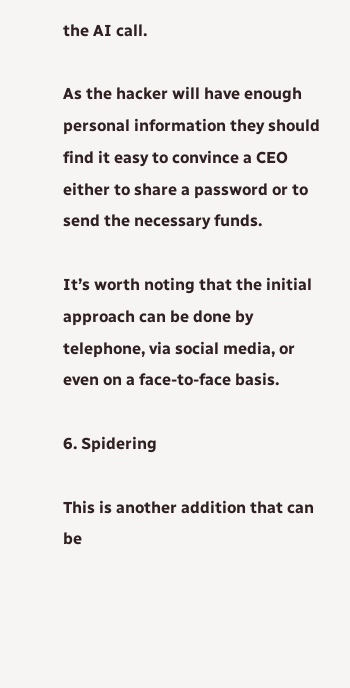the AI call.

As the hacker will have enough personal information they should find it easy to convince a CEO either to share a password or to send the necessary funds.

It’s worth noting that the initial approach can be done by telephone, via social media, or even on a face-to-face basis.

6. Spidering

This is another addition that can be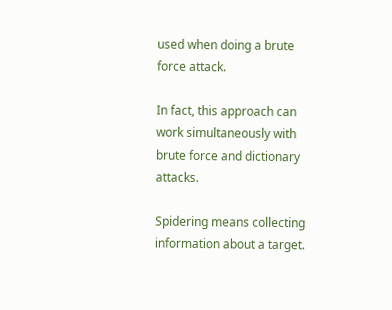used when doing a brute force attack.

In fact, this approach can work simultaneously with brute force and dictionary attacks.

Spidering means collecting information about a target.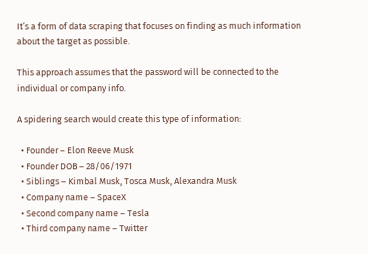It’s a form of data scraping that focuses on finding as much information about the target as possible.

This approach assumes that the password will be connected to the individual or company info.

A spidering search would create this type of information:

  • Founder – Elon Reeve Musk
  • Founder DOB – 28/06/1971
  • Siblings – Kimbal Musk, Tosca Musk, Alexandra Musk
  • Company name – SpaceX
  • Second company name – Tesla
  • Third company name – Twitter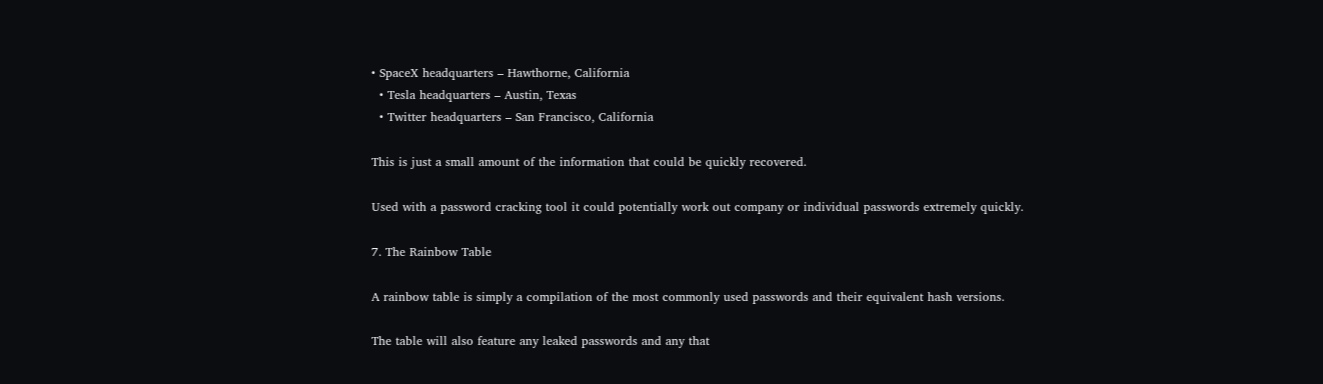• SpaceX headquarters – Hawthorne, California
  • Tesla headquarters – Austin, Texas
  • Twitter headquarters – San Francisco, California

This is just a small amount of the information that could be quickly recovered.

Used with a password cracking tool it could potentially work out company or individual passwords extremely quickly.

7. The Rainbow Table

A rainbow table is simply a compilation of the most commonly used passwords and their equivalent hash versions.

The table will also feature any leaked passwords and any that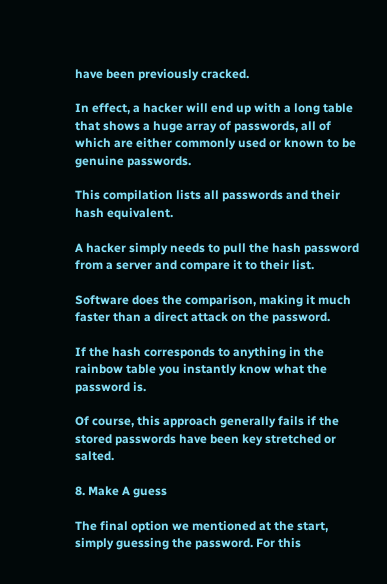have been previously cracked.

In effect, a hacker will end up with a long table that shows a huge array of passwords, all of which are either commonly used or known to be genuine passwords.

This compilation lists all passwords and their hash equivalent.

A hacker simply needs to pull the hash password from a server and compare it to their list.

Software does the comparison, making it much faster than a direct attack on the password.

If the hash corresponds to anything in the rainbow table you instantly know what the password is.

Of course, this approach generally fails if the stored passwords have been key stretched or salted.

8. Make A guess

The final option we mentioned at the start, simply guessing the password. For this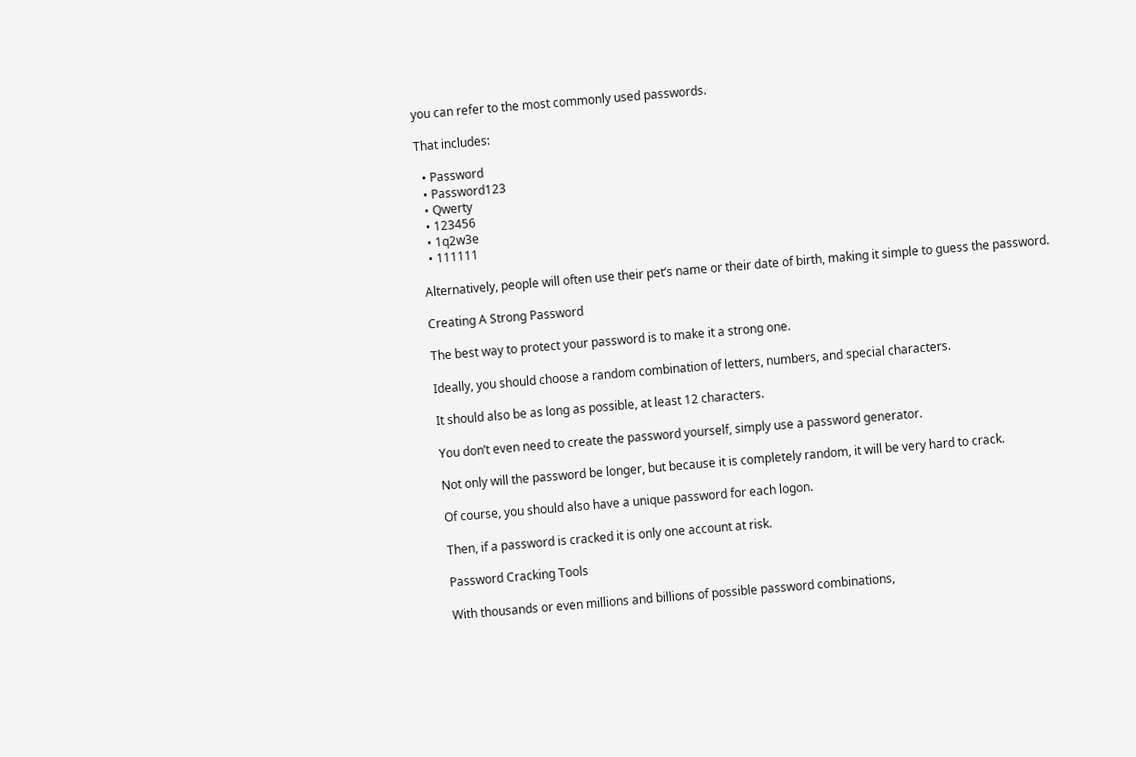you can refer to the most commonly used passwords.

That includes:

  • Password
  • Password123
  • Qwerty
  • 123456
  • 1q2w3e
  • 111111

Alternatively, people will often use their pet’s name or their date of birth, making it simple to guess the password.

Creating A Strong Password

The best way to protect your password is to make it a strong one.

Ideally, you should choose a random combination of letters, numbers, and special characters.

It should also be as long as possible, at least 12 characters.

You don’t even need to create the password yourself, simply use a password generator.

Not only will the password be longer, but because it is completely random, it will be very hard to crack.

Of course, you should also have a unique password for each logon.

Then, if a password is cracked it is only one account at risk.

Password Cracking Tools

With thousands or even millions and billions of possible password combinations,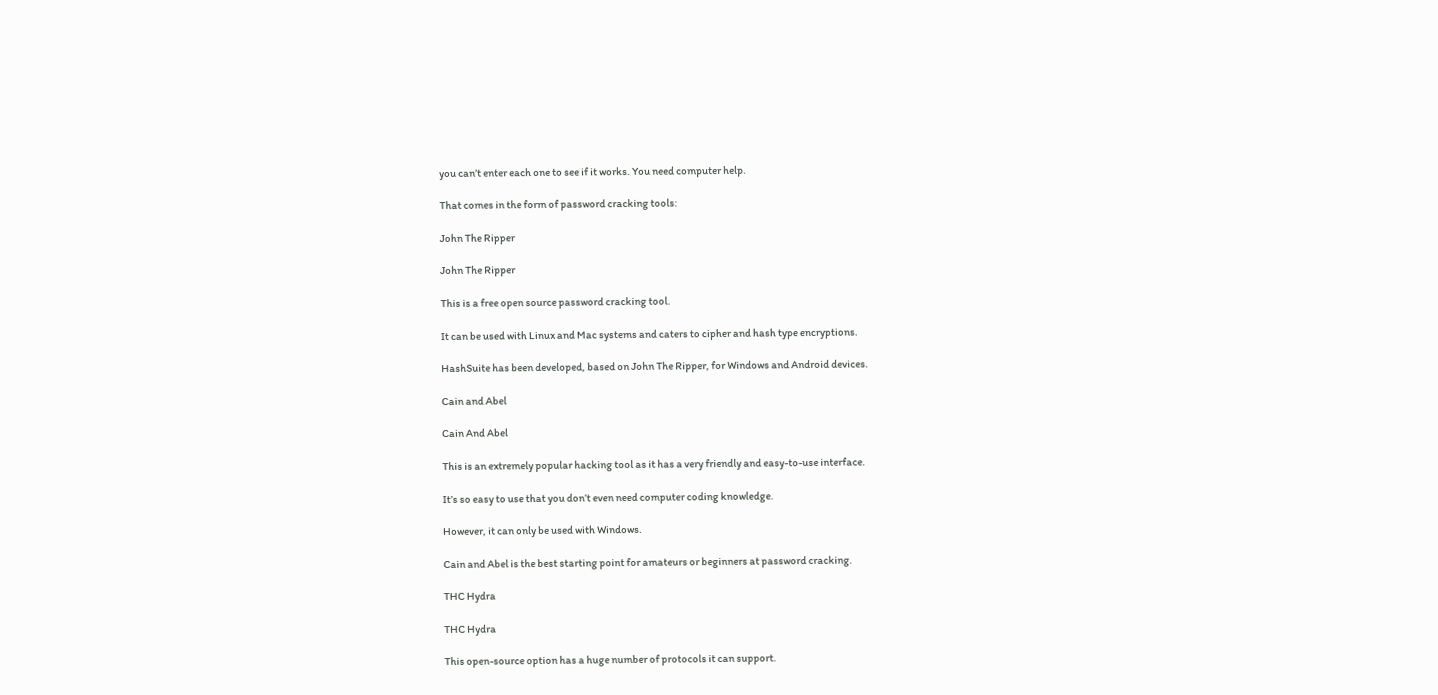you can’t enter each one to see if it works. You need computer help.

That comes in the form of password cracking tools:

John The Ripper

John The Ripper

This is a free open source password cracking tool.

It can be used with Linux and Mac systems and caters to cipher and hash type encryptions.

HashSuite has been developed, based on John The Ripper, for Windows and Android devices.

Cain and Abel

Cain And Abel

This is an extremely popular hacking tool as it has a very friendly and easy-to-use interface.

It’s so easy to use that you don’t even need computer coding knowledge.

However, it can only be used with Windows.

Cain and Abel is the best starting point for amateurs or beginners at password cracking.

THC Hydra

THC Hydra

This open-source option has a huge number of protocols it can support.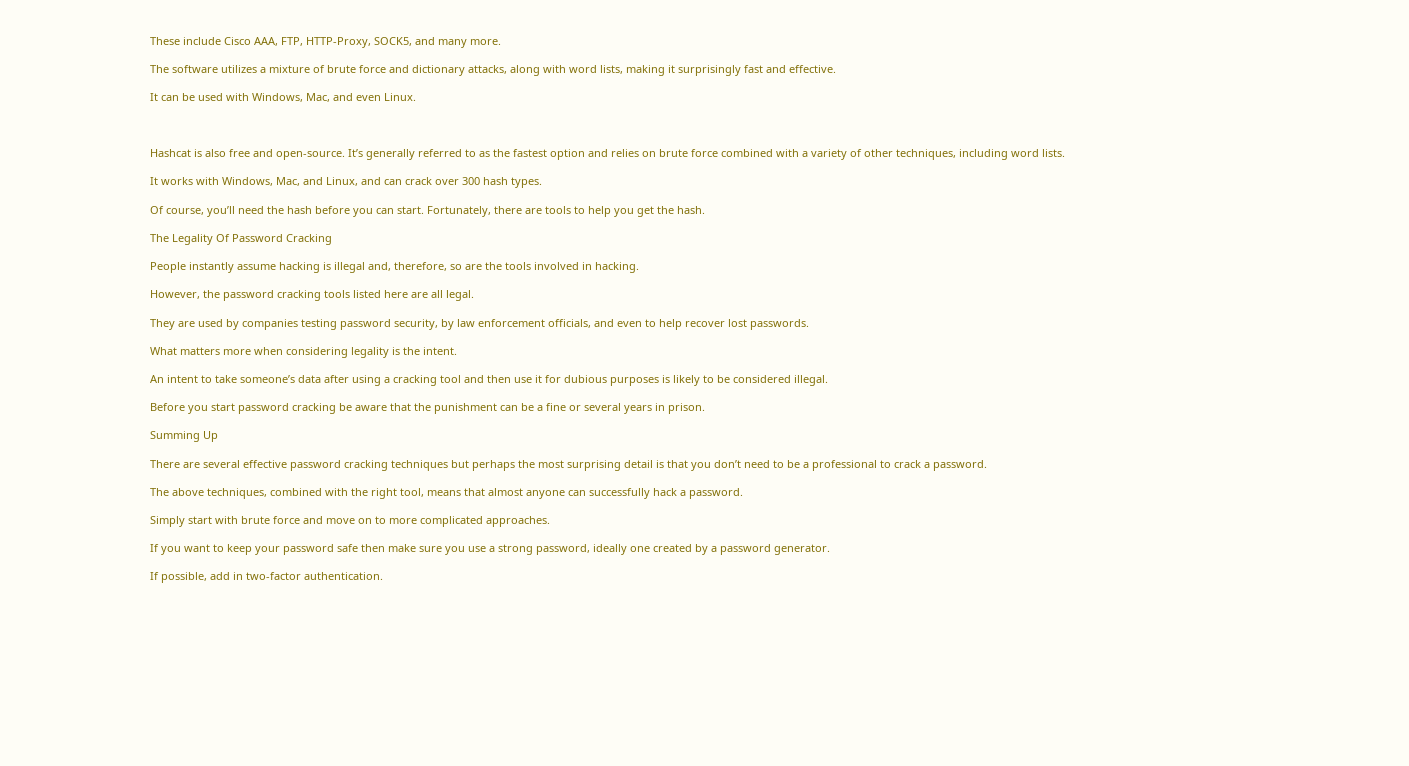These include Cisco AAA, FTP, HTTP-Proxy, SOCK5, and many more.

The software utilizes a mixture of brute force and dictionary attacks, along with word lists, making it surprisingly fast and effective.

It can be used with Windows, Mac, and even Linux.



Hashcat is also free and open-source. It’s generally referred to as the fastest option and relies on brute force combined with a variety of other techniques, including word lists.

It works with Windows, Mac, and Linux, and can crack over 300 hash types.

Of course, you’ll need the hash before you can start. Fortunately, there are tools to help you get the hash.

The Legality Of Password Cracking

People instantly assume hacking is illegal and, therefore, so are the tools involved in hacking.

However, the password cracking tools listed here are all legal.

They are used by companies testing password security, by law enforcement officials, and even to help recover lost passwords.

What matters more when considering legality is the intent.

An intent to take someone’s data after using a cracking tool and then use it for dubious purposes is likely to be considered illegal.

Before you start password cracking be aware that the punishment can be a fine or several years in prison.

Summing Up

There are several effective password cracking techniques but perhaps the most surprising detail is that you don’t need to be a professional to crack a password.

The above techniques, combined with the right tool, means that almost anyone can successfully hack a password.

Simply start with brute force and move on to more complicated approaches.

If you want to keep your password safe then make sure you use a strong password, ideally one created by a password generator.

If possible, add in two-factor authentication.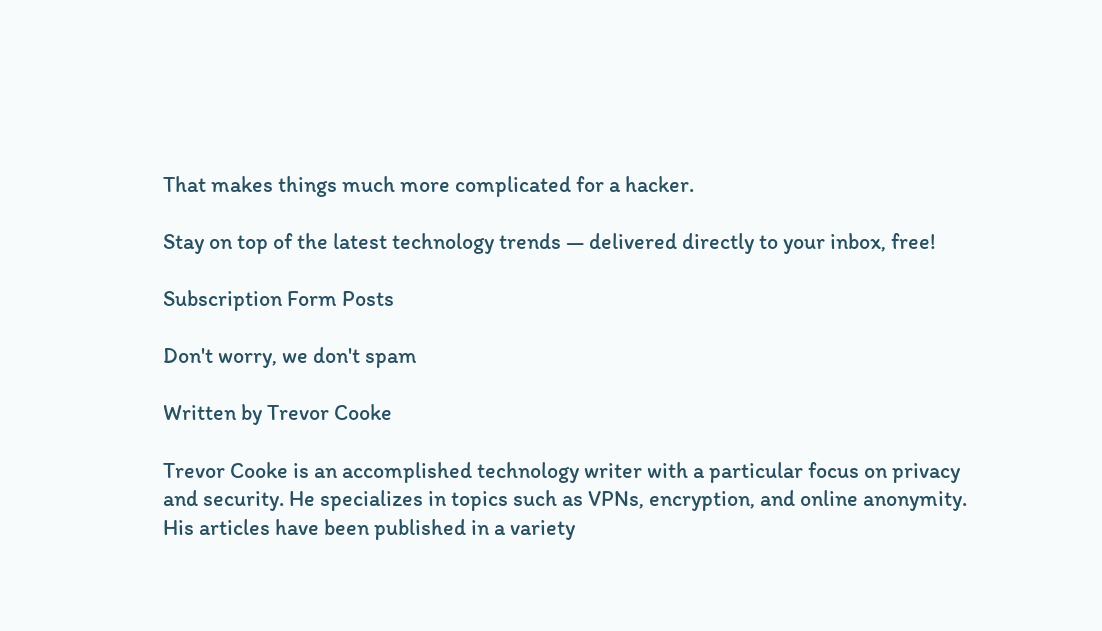That makes things much more complicated for a hacker.

Stay on top of the latest technology trends — delivered directly to your inbox, free!

Subscription Form Posts

Don't worry, we don't spam

Written by Trevor Cooke

Trevor Cooke is an accomplished technology writer with a particular focus on privacy and security. He specializes in topics such as VPNs, encryption, and online anonymity. His articles have been published in a variety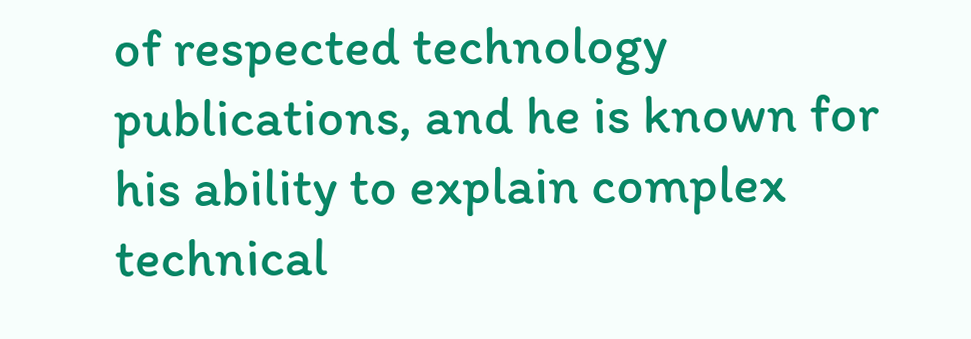of respected technology publications, and he is known for his ability to explain complex technical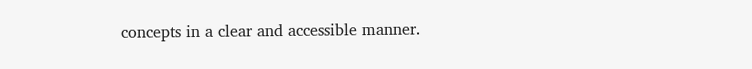concepts in a clear and accessible manner.